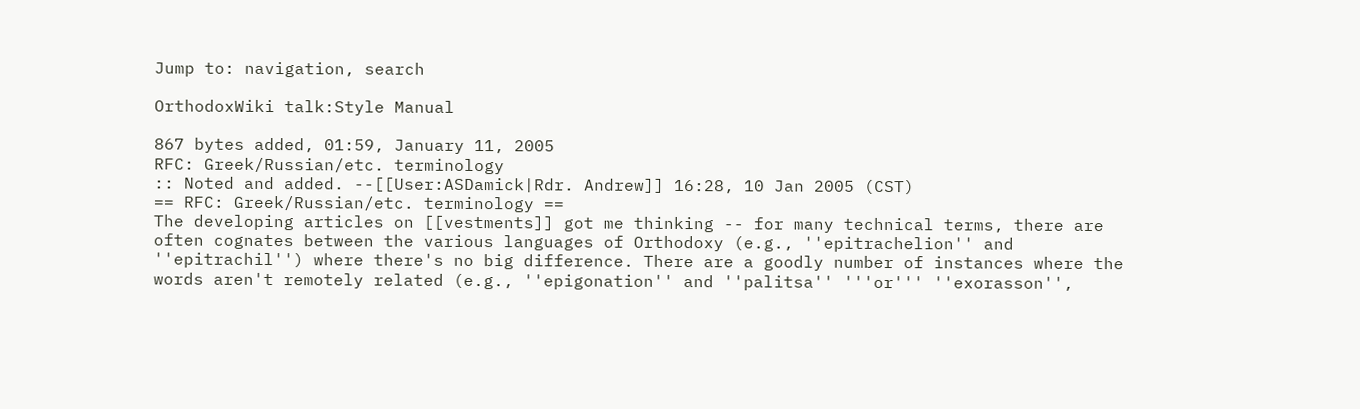Jump to: navigation, search

OrthodoxWiki talk:Style Manual

867 bytes added, 01:59, January 11, 2005
RFC: Greek/Russian/etc. terminology
:: Noted and added. --[[User:ASDamick|Rdr. Andrew]] 16:28, 10 Jan 2005 (CST)
== RFC: Greek/Russian/etc. terminology ==
The developing articles on [[vestments]] got me thinking -- for many technical terms, there are often cognates between the various languages of Orthodoxy (e.g., ''epitrachelion'' and ''epitrachil'') where there's no big difference. There are a goodly number of instances where the words aren't remotely related (e.g., ''epigonation'' and ''palitsa'' '''or''' ''exorasson'',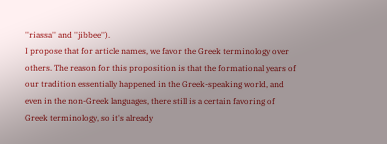''riassa'' and ''jibbee'').
I propose that for article names, we favor the Greek terminology over others. The reason for this proposition is that the formational years of our tradition essentially happened in the Greek-speaking world, and even in the non-Greek languages, there still is a certain favoring of Greek terminology, so it's already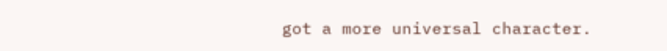got a more universal character.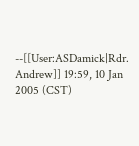--[[User:ASDamick|Rdr. Andrew]] 19:59, 10 Jan 2005 (CST)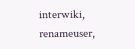interwiki, renameuser,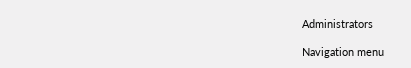Administrators

Navigation menu